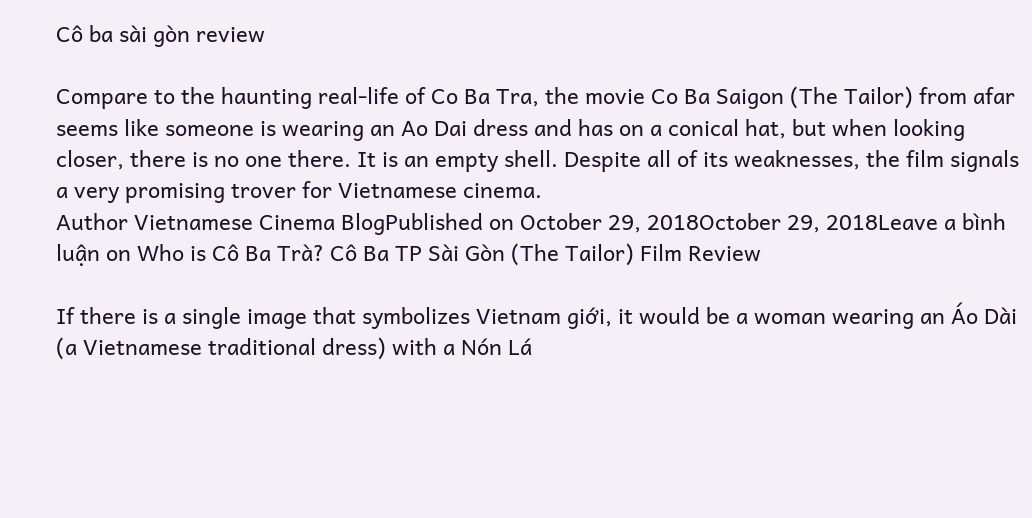Cô ba sài gòn review

Compare to the haunting real-life of Co Ba Tra, the movie Co Ba Saigon (The Tailor) from afar seems like someone is wearing an Ao Dai dress and has on a conical hat, but when looking closer, there is no one there. It is an empty shell. Despite all of its weaknesses, the film signals a very promising trover for Vietnamese cinema.
Author Vietnamese Cinema BlogPublished on October 29, 2018October 29, 2018Leave a bình luận on Who is Cô Ba Trà? Cô Ba TP Sài Gòn (The Tailor) Film Review

If there is a single image that symbolizes Vietnam giới, it would be a woman wearing an Áo Dài (a Vietnamese traditional dress) with a Nón Lá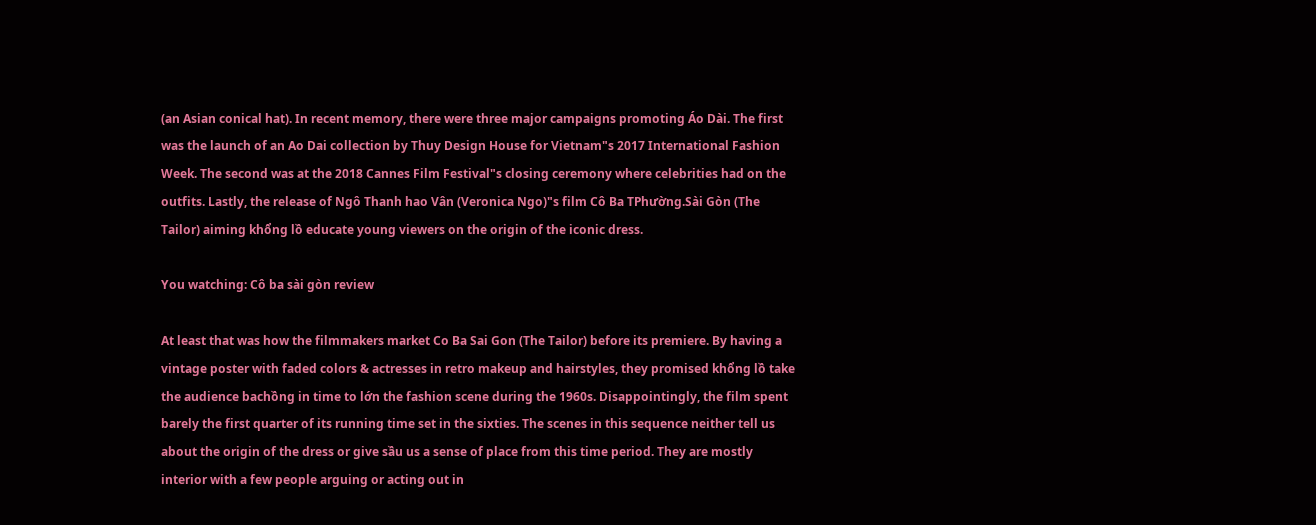(an Asian conical hat). In recent memory, there were three major campaigns promoting Áo Dài. The first was the launch of an Ao Dai collection by Thuy Design House for Vietnam"s 2017 International Fashion Week. The second was at the 2018 Cannes Film Festival"s closing ceremony where celebrities had on the outfits. Lastly, the release of Ngô Thanh hao Vân (Veronica Ngo)"s film Cô Ba TPhường.Sài Gòn (The Tailor) aiming khổng lồ educate young viewers on the origin of the iconic dress.

You watching: Cô ba sài gòn review

At least that was how the filmmakers market Co Ba Sai Gon (The Tailor) before its premiere. By having a vintage poster with faded colors & actresses in retro makeup and hairstyles, they promised khổng lồ take the audience bachồng in time to lớn the fashion scene during the 1960s. Disappointingly, the film spent barely the first quarter of its running time set in the sixties. The scenes in this sequence neither tell us about the origin of the dress or give sầu us a sense of place from this time period. They are mostly interior with a few people arguing or acting out in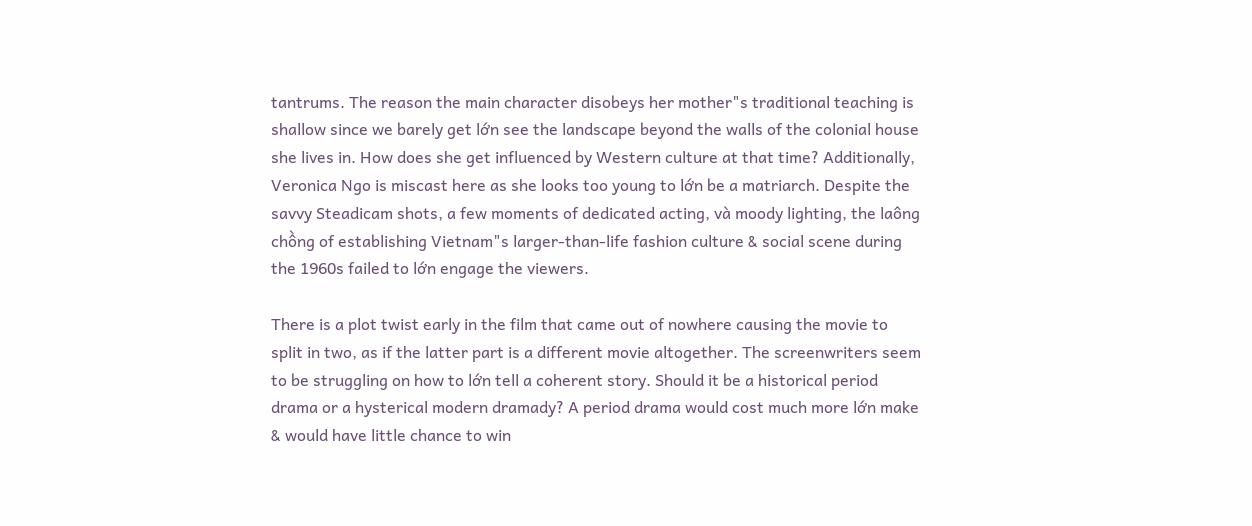tantrums. The reason the main character disobeys her mother"s traditional teaching is shallow since we barely get lớn see the landscape beyond the walls of the colonial house she lives in. How does she get influenced by Western culture at that time? Additionally, Veronica Ngo is miscast here as she looks too young to lớn be a matriarch. Despite the savvy Steadicam shots, a few moments of dedicated acting, và moody lighting, the laông chồng of establishing Vietnam"s larger-than-life fashion culture & social scene during the 1960s failed to lớn engage the viewers.

There is a plot twist early in the film that came out of nowhere causing the movie to split in two, as if the latter part is a different movie altogether. The screenwriters seem to be struggling on how to lớn tell a coherent story. Should it be a historical period drama or a hysterical modern dramady? A period drama would cost much more lớn make & would have little chance to win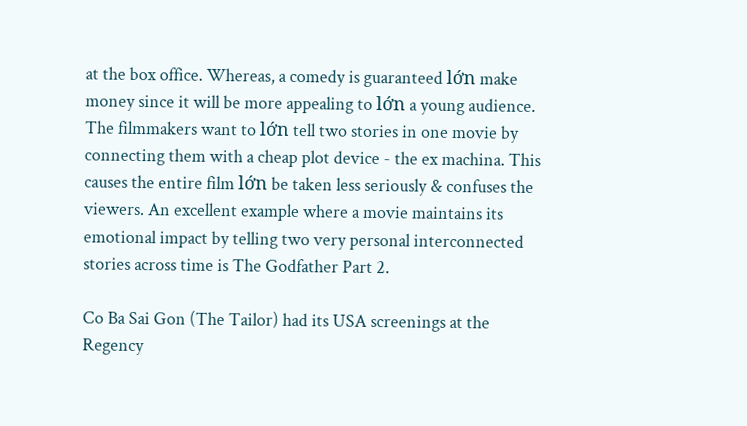at the box office. Whereas, a comedy is guaranteed lớn make money since it will be more appealing to lớn a young audience. The filmmakers want to lớn tell two stories in one movie by connecting them with a cheap plot device - the ex machina. This causes the entire film lớn be taken less seriously & confuses the viewers. An excellent example where a movie maintains its emotional impact by telling two very personal interconnected stories across time is The Godfather Part 2.

Co Ba Sai Gon (The Tailor) had its USA screenings at the Regency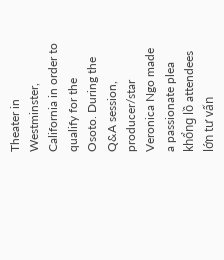Theater in Westminster, California in order to qualify for the Osoto. During the Q&A session, producer/star Veronica Ngo made a passionate plea khổng lồ attendees lớn tư vấn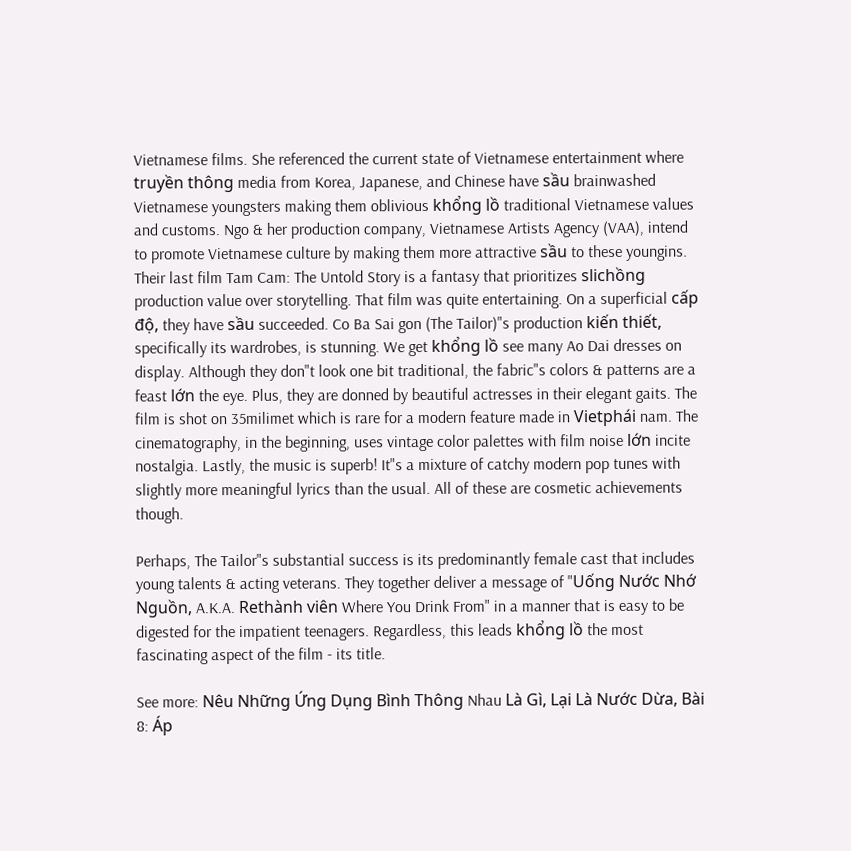Vietnamese films. She referenced the current state of Vietnamese entertainment where truyền thông media from Korea, Japanese, and Chinese have sầu brainwashed Vietnamese youngsters making them oblivious khổng lồ traditional Vietnamese values and customs. Ngo & her production company, Vietnamese Artists Agency (VAA), intend to promote Vietnamese culture by making them more attractive sầu to these youngins. Their last film Tam Cam: The Untold Story is a fantasy that prioritizes slichồng production value over storytelling. That film was quite entertaining. On a superficial cấp độ, they have sầu succeeded. Co Ba Sai gon (The Tailor)"s production kiến thiết, specifically its wardrobes, is stunning. We get khổng lồ see many Ao Dai dresses on display. Although they don"t look one bit traditional, the fabric"s colors & patterns are a feast lớn the eye. Plus, they are donned by beautiful actresses in their elegant gaits. The film is shot on 35milimet which is rare for a modern feature made in Vietphái nam. The cinematography, in the beginning, uses vintage color palettes with film noise lớn incite nostalgia. Lastly, the music is superb! It"s a mixture of catchy modern pop tunes with slightly more meaningful lyrics than the usual. All of these are cosmetic achievements though.

Perhaps, The Tailor"s substantial success is its predominantly female cast that includes young talents & acting veterans. They together deliver a message of "Uống Nước Nhớ Nguồn, A.K.A. Rethành viên Where You Drink From" in a manner that is easy to be digested for the impatient teenagers. Regardless, this leads khổng lồ the most fascinating aspect of the film - its title.

See more: Nêu Những Ứng Dụng Bình Thông Nhau Là Gì, Lại Là Nước Dừa, Bài 8: Áp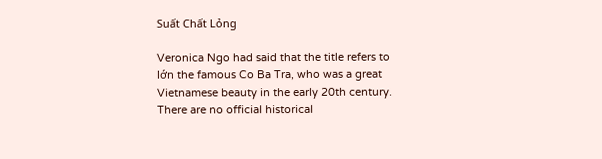Suất Chất Lỏng

Veronica Ngo had said that the title refers to lớn the famous Co Ba Tra, who was a great Vietnamese beauty in the early 20th century. There are no official historical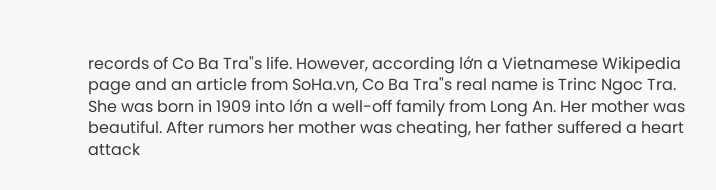records of Co Ba Tra"s life. However, according lớn a Vietnamese Wikipedia page and an article from SoHa.vn, Co Ba Tra"s real name is Trinc Ngoc Tra. She was born in 1909 into lớn a well-off family from Long An. Her mother was beautiful. After rumors her mother was cheating, her father suffered a heart attack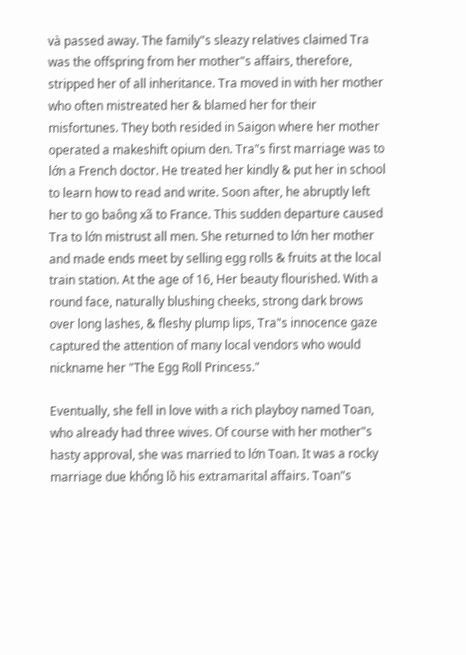và passed away. The family"s sleazy relatives claimed Tra was the offspring from her mother"s affairs, therefore, stripped her of all inheritance. Tra moved in with her mother who often mistreated her & blamed her for their misfortunes. They both resided in Saigon where her mother operated a makeshift opium den. Tra"s first marriage was to lớn a French doctor. He treated her kindly & put her in school to learn how to read and write. Soon after, he abruptly left her to go baông xã to France. This sudden departure caused Tra to lớn mistrust all men. She returned to lớn her mother and made ends meet by selling egg rolls & fruits at the local train station. At the age of 16, Her beauty flourished. With a round face, naturally blushing cheeks, strong dark brows over long lashes, & fleshy plump lips, Tra"s innocence gaze captured the attention of many local vendors who would nickname her "The Egg Roll Princess."

Eventually, she fell in love with a rich playboy named Toan, who already had three wives. Of course with her mother"s hasty approval, she was married to lớn Toan. It was a rocky marriage due khổng lồ his extramarital affairs. Toan"s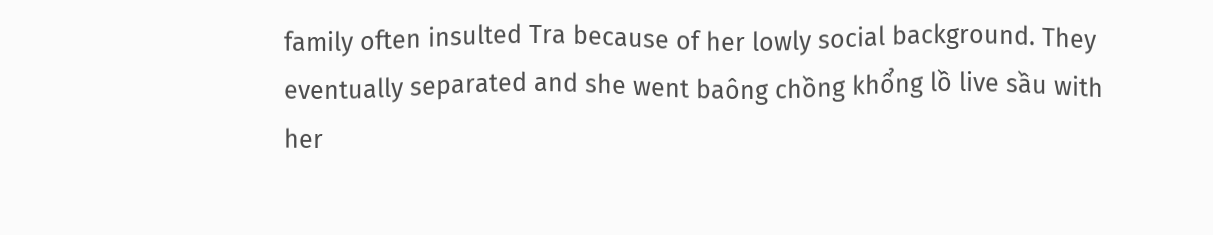family often insulted Tra because of her lowly social background. They eventually separated and she went baông chồng khổng lồ live sầu with her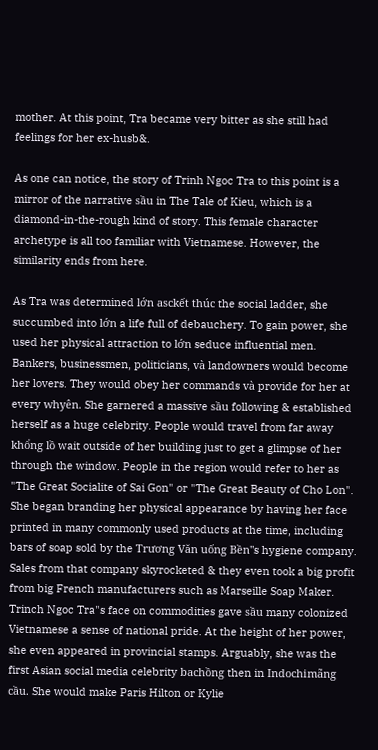mother. At this point, Tra became very bitter as she still had feelings for her ex-husb&.

As one can notice, the story of Trinh Ngoc Tra to this point is a mirror of the narrative sầu in The Tale of Kieu, which is a diamond-in-the-rough kind of story. This female character archetype is all too familiar with Vietnamese. However, the similarity ends from here.

As Tra was determined lớn asckết thúc the social ladder, she succumbed into lớn a life full of debauchery. To gain power, she used her physical attraction to lớn seduce influential men. Bankers, businessmen, politicians, và landowners would become her lovers. They would obey her commands và provide for her at every whyên. She garnered a massive sầu following & established herself as a huge celebrity. People would travel from far away khổng lồ wait outside of her building just to get a glimpse of her through the window. People in the region would refer to her as "The Great Socialite of Sai Gon" or "The Great Beauty of Cho Lon". She began branding her physical appearance by having her face printed in many commonly used products at the time, including bars of soap sold by the Trương Văn uống Bền"s hygiene company. Sales from that company skyrocketed & they even took a big profit from big French manufacturers such as Marseille Soap Maker. Trinch Ngoc Tra"s face on commodities gave sầu many colonized Vietnamese a sense of national pride. At the height of her power, she even appeared in provincial stamps. Arguably, she was the first Asian social media celebrity bachồng then in Indochimãng cầu. She would make Paris Hilton or Kylie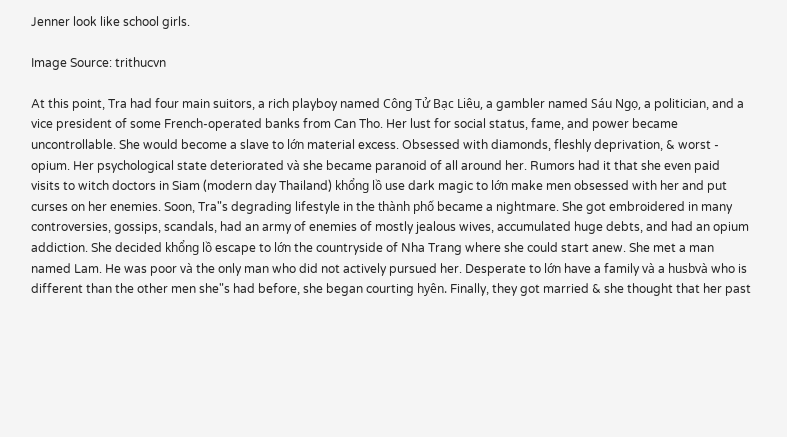Jenner look like school girls.

Image Source: trithucvn

At this point, Tra had four main suitors, a rich playboy named Công Tử Bạc Liêu, a gambler named Sáu Ngọ, a politician, and a vice president of some French-operated banks from Can Tho. Her lust for social status, fame, and power became uncontrollable. She would become a slave to lớn material excess. Obsessed with diamonds, fleshly deprivation, & worst - opium. Her psychological state deteriorated và she became paranoid of all around her. Rumors had it that she even paid visits to witch doctors in Siam (modern day Thailand) khổng lồ use dark magic to lớn make men obsessed with her and put curses on her enemies. Soon, Tra"s degrading lifestyle in the thành phố became a nightmare. She got embroidered in many controversies, gossips, scandals, had an army of enemies of mostly jealous wives, accumulated huge debts, and had an opium addiction. She decided khổng lồ escape to lớn the countryside of Nha Trang where she could start anew. She met a man named Lam. He was poor và the only man who did not actively pursued her. Desperate to lớn have a family và a husbvà who is different than the other men she"s had before, she began courting hyên. Finally, they got married & she thought that her past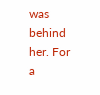was behind her. For a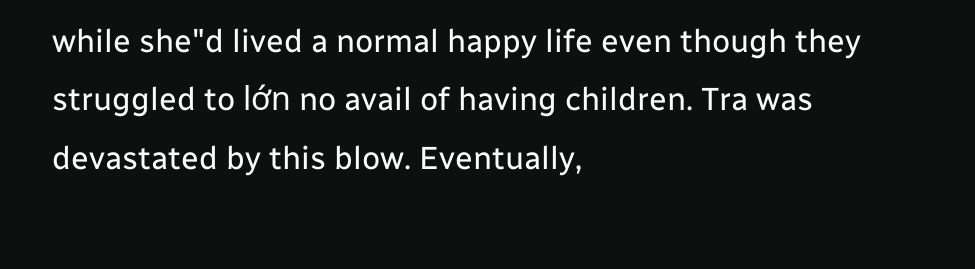while she"d lived a normal happy life even though they struggled to lớn no avail of having children. Tra was devastated by this blow. Eventually,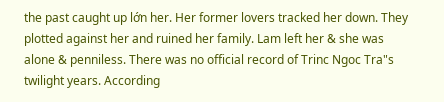the past caught up lớn her. Her former lovers tracked her down. They plotted against her and ruined her family. Lam left her & she was alone & penniless. There was no official record of Trinc Ngoc Tra"s twilight years. According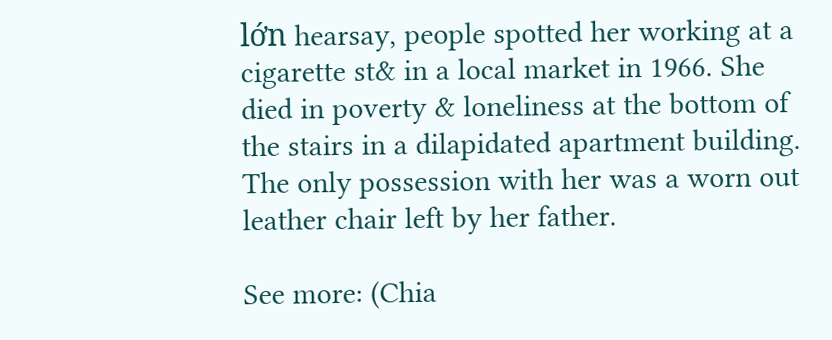lớn hearsay, people spotted her working at a cigarette st& in a local market in 1966. She died in poverty & loneliness at the bottom of the stairs in a dilapidated apartment building. The only possession with her was a worn out leather chair left by her father.

See more: (Chia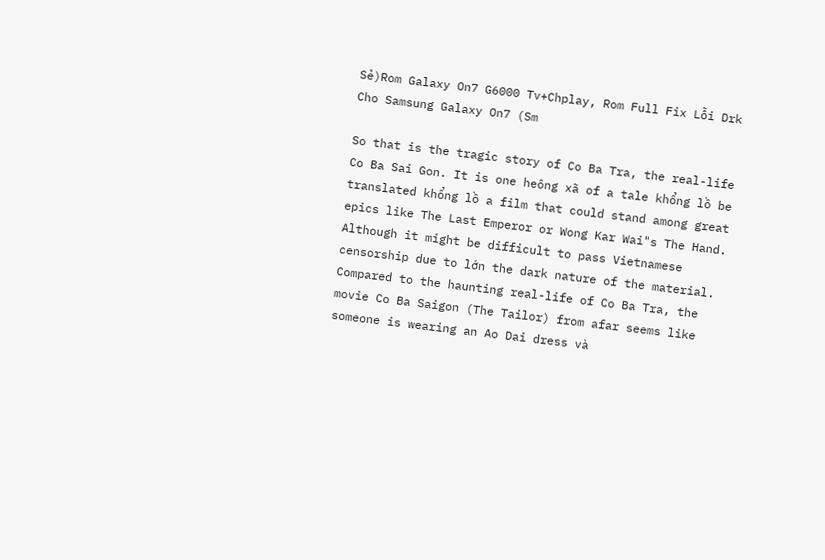Sẻ)Rom Galaxy On7 G6000 Tv+Chplay, Rom Full Fix Lỗi Drk Cho Samsung Galaxy On7 (Sm

So that is the tragic story of Co Ba Tra, the real-life Co Ba Sai Gon. It is one heông xã of a tale khổng lồ be translated khổng lồ a film that could stand among great epics like The Last Emperor or Wong Kar Wai"s The Hand. Although it might be difficult to pass Vietnamese censorship due to lớn the dark nature of the material. Compared to the haunting real-life of Co Ba Tra, the movie Co Ba Saigon (The Tailor) from afar seems like someone is wearing an Ao Dai dress và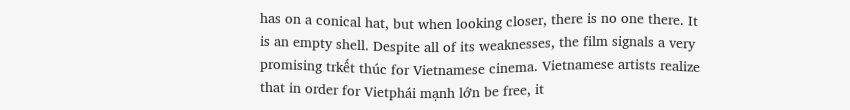has on a conical hat, but when looking closer, there is no one there. It is an empty shell. Despite all of its weaknesses, the film signals a very promising trkết thúc for Vietnamese cinema. Vietnamese artists realize that in order for Vietphái mạnh lớn be free, it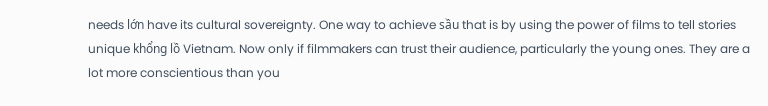needs lớn have its cultural sovereignty. One way to achieve sầu that is by using the power of films to tell stories unique khổng lồ Vietnam. Now only if filmmakers can trust their audience, particularly the young ones. They are a lot more conscientious than you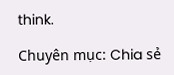think.

Chuyên mục: Chia sẻ